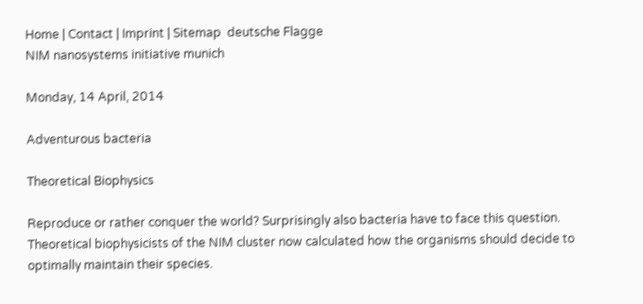Home | Contact | Imprint | Sitemap  deutsche Flagge
NIM nanosystems initiative munich

Monday, 14 April, 2014

Adventurous bacteria

Theoretical Biophysics

Reproduce or rather conquer the world? Surprisingly also bacteria have to face this question. Theoretical biophysicists of the NIM cluster now calculated how the organisms should decide to optimally maintain their species.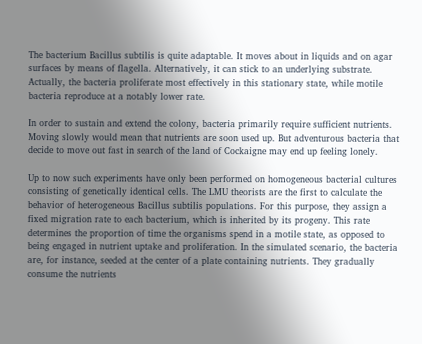The bacterium Bacillus subtilis is quite adaptable. It moves about in liquids and on agar surfaces by means of flagella. Alternatively, it can stick to an underlying substrate. Actually, the bacteria proliferate most effectively in this stationary state, while motile bacteria reproduce at a notably lower rate.

In order to sustain and extend the colony, bacteria primarily require sufficient nutrients. Moving slowly would mean that nutrients are soon used up. But adventurous bacteria that decide to move out fast in search of the land of Cockaigne may end up feeling lonely.

Up to now such experiments have only been performed on homogeneous bacterial cultures consisting of genetically identical cells. The LMU theorists are the first to calculate the behavior of heterogeneous Bacillus subtilis populations. For this purpose, they assign a fixed migration rate to each bacterium, which is inherited by its progeny. This rate determines the proportion of time the organisms spend in a motile state, as opposed to being engaged in nutrient uptake and proliferation. In the simulated scenario, the bacteria are, for instance, seeded at the center of a plate containing nutrients. They gradually consume the nutrients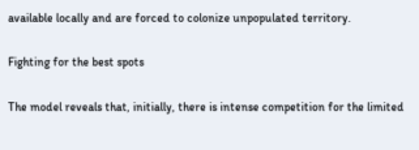available locally and are forced to colonize unpopulated territory.

Fighting for the best spots

The model reveals that, initially, there is intense competition for the limited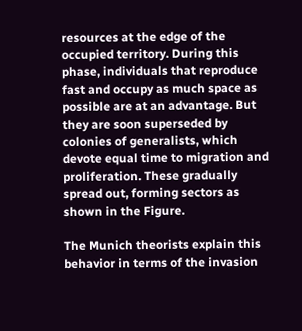resources at the edge of the occupied territory. During this phase, individuals that reproduce fast and occupy as much space as possible are at an advantage. But they are soon superseded by colonies of generalists, which devote equal time to migration and proliferation. These gradually spread out, forming sectors as shown in the Figure.

The Munich theorists explain this behavior in terms of the invasion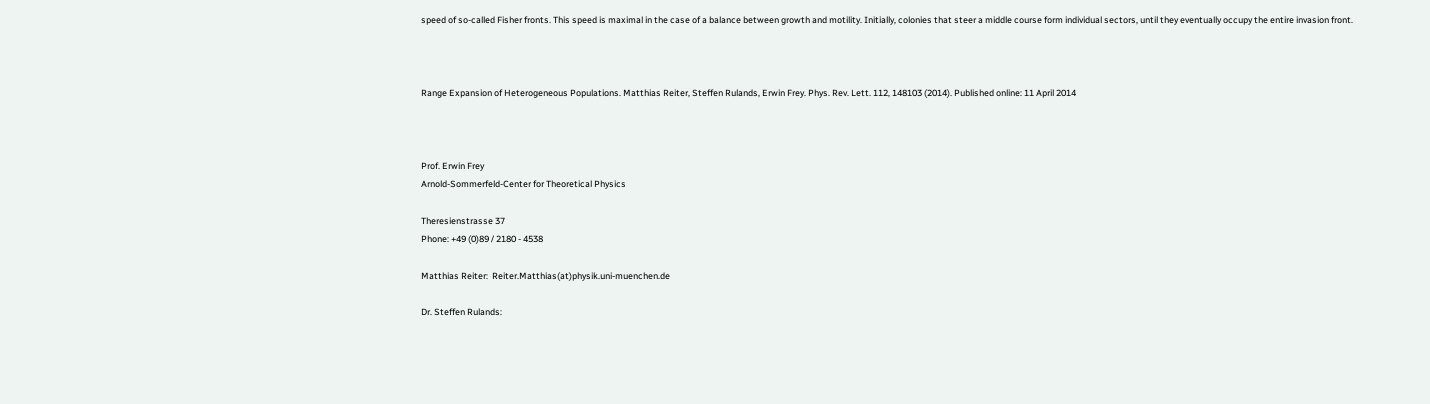speed of so-called Fisher fronts. This speed is maximal in the case of a balance between growth and motility. Initially, colonies that steer a middle course form individual sectors, until they eventually occupy the entire invasion front.



Range Expansion of Heterogeneous Populations. Matthias Reiter, Steffen Rulands, Erwin Frey. Phys. Rev. Lett. 112, 148103 (2014). Published online: 11 April 2014



Prof. Erwin Frey
Arnold-Sommerfeld-Center for Theoretical Physics

Theresienstrasse 37
Phone: +49 (0)89 / 2180 - 4538

Matthias Reiter:  Reiter.Matthias(at)physik.uni-muenchen.de

Dr. Steffen Rulands: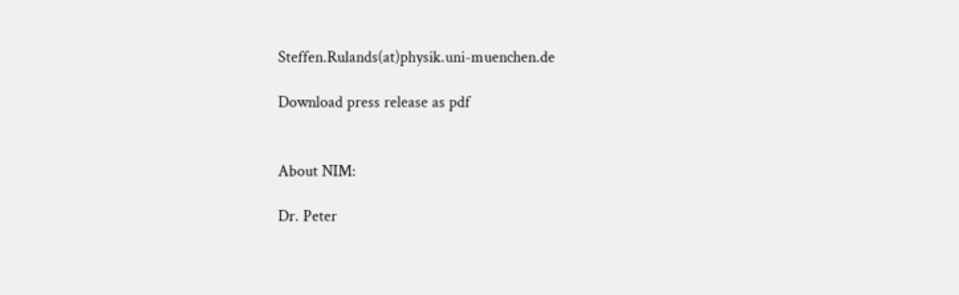Steffen.Rulands(at)physik.uni-muenchen.de

Download press release as pdf


About NIM:

Dr. Peter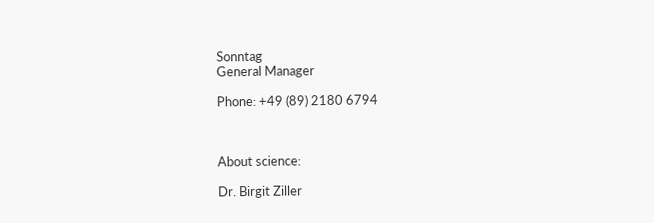Sonntag
General Manager

Phone: +49 (89) 2180 6794



About science:

Dr. Birgit Ziller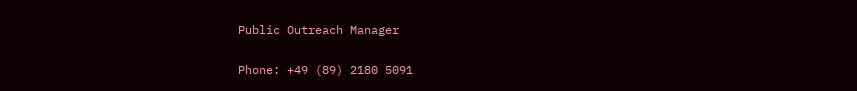Public Outreach Manager

Phone: +49 (89) 2180 5091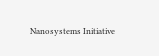Nanosystems Initiative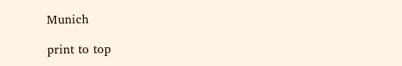Munich

print to top